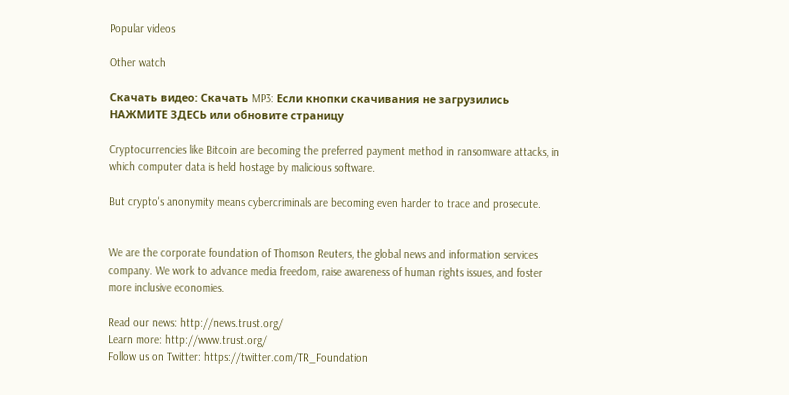Popular videos

Other watch

Скачать видео: Скачать MP3: Если кнопки скачивания не загрузились НАЖМИТЕ ЗДЕСЬ или обновите страницу

Cryptocurrencies like Bitcoin are becoming the preferred payment method in ransomware attacks, in which computer data is held hostage by malicious software.

But crypto's anonymity means cybercriminals are becoming even harder to trace and prosecute.


We are the corporate foundation of Thomson Reuters, the global news and information services company. We work to advance media freedom, raise awareness of human rights issues, and foster more inclusive economies.

Read our news: http://news.trust.org/
Learn more: http://www.trust.org/
Follow us on Twitter: https://twitter.com/TR_Foundation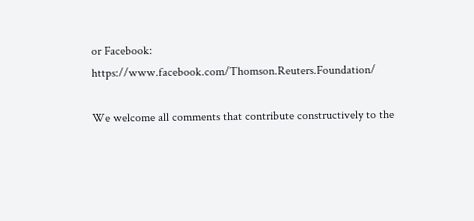or Facebook: https://www.facebook.com/Thomson.Reuters.Foundation/

We welcome all comments that contribute constructively to the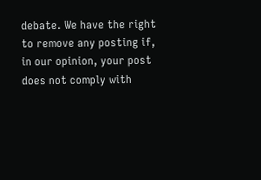debate. We have the right to remove any posting if, in our opinion, your post does not comply with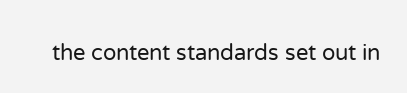the content standards set out in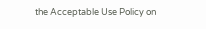the Acceptable Use Policy on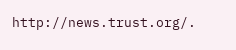http://news.trust.org/.